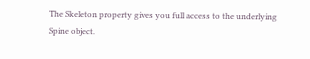The Skeleton property gives you full access to the underlying Spine object.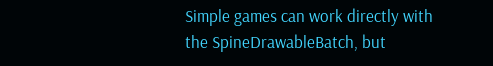Simple games can work directly with the SpineDrawableBatch, but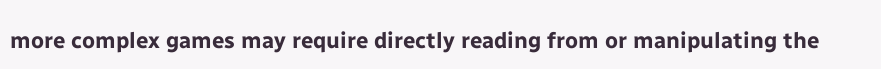more complex games may require directly reading from or manipulating the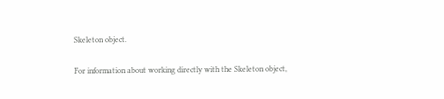Skeleton object.

For information about working directly with the Skeleton object,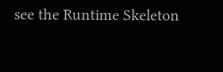see the Runtime Skeleton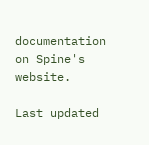documentation on Spine's website.

Last updated